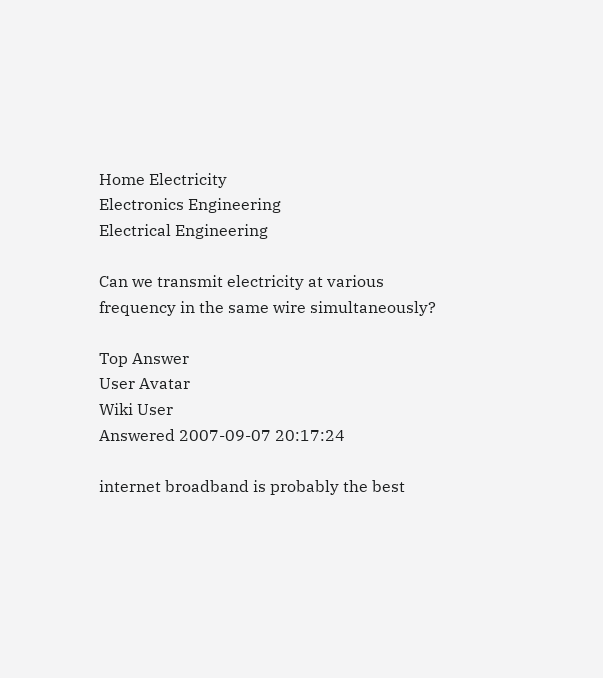Home Electricity
Electronics Engineering
Electrical Engineering

Can we transmit electricity at various frequency in the same wire simultaneously?

Top Answer
User Avatar
Wiki User
Answered 2007-09-07 20:17:24

internet broadband is probably the best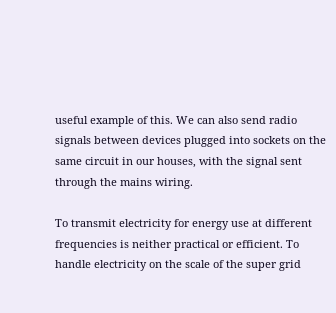useful example of this. We can also send radio signals between devices plugged into sockets on the same circuit in our houses, with the signal sent through the mains wiring.

To transmit electricity for energy use at different frequencies is neither practical or efficient. To handle electricity on the scale of the super grid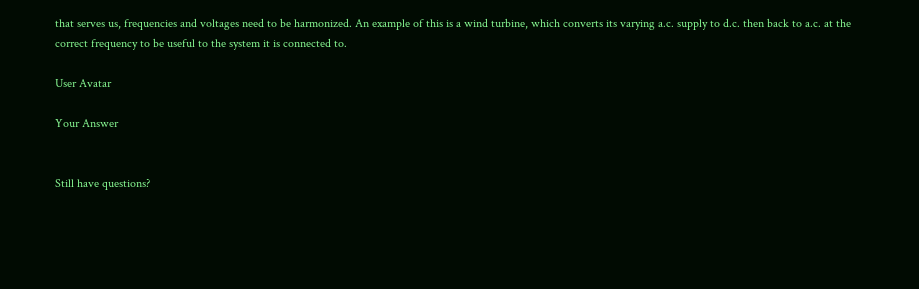that serves us, frequencies and voltages need to be harmonized. An example of this is a wind turbine, which converts its varying a.c. supply to d.c. then back to a.c. at the correct frequency to be useful to the system it is connected to.

User Avatar

Your Answer


Still have questions?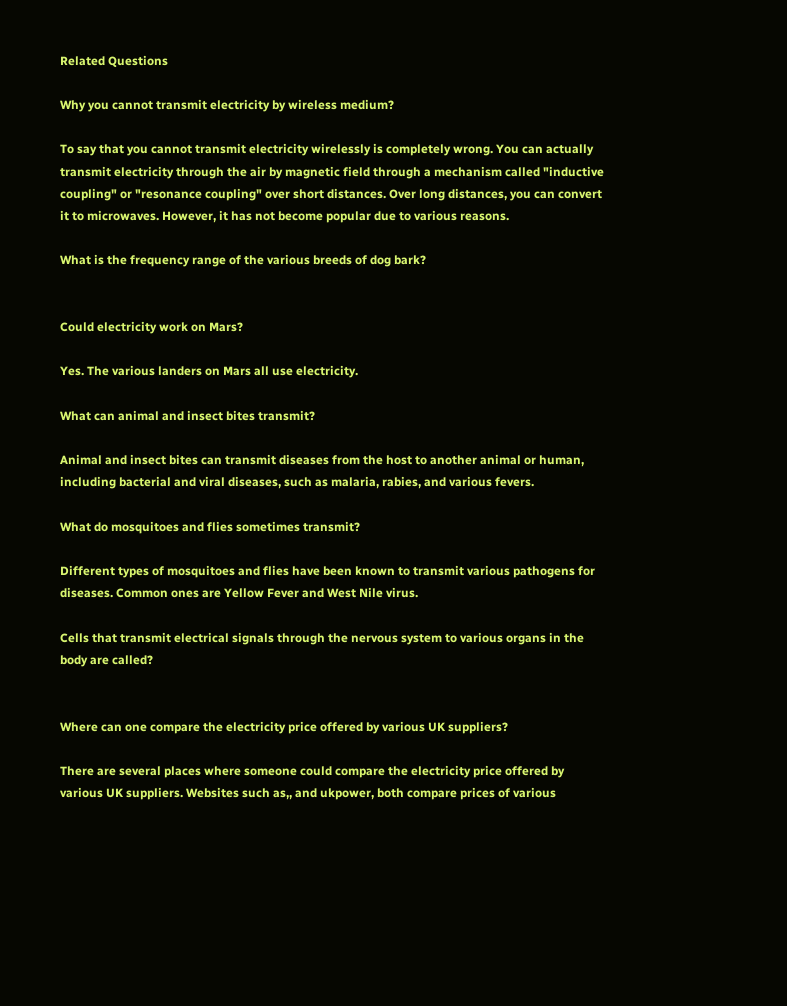Related Questions

Why you cannot transmit electricity by wireless medium?

To say that you cannot transmit electricity wirelessly is completely wrong. You can actually transmit electricity through the air by magnetic field through a mechanism called "inductive coupling" or "resonance coupling" over short distances. Over long distances, you can convert it to microwaves. However, it has not become popular due to various reasons.

What is the frequency range of the various breeds of dog bark?


Could electricity work on Mars?

Yes. The various landers on Mars all use electricity.

What can animal and insect bites transmit?

Animal and insect bites can transmit diseases from the host to another animal or human, including bacterial and viral diseases, such as malaria, rabies, and various fevers.

What do mosquitoes and flies sometimes transmit?

Different types of mosquitoes and flies have been known to transmit various pathogens for diseases. Common ones are Yellow Fever and West Nile virus.

Cells that transmit electrical signals through the nervous system to various organs in the body are called?


Where can one compare the electricity price offered by various UK suppliers?

There are several places where someone could compare the electricity price offered by various UK suppliers. Websites such as,, and ukpower, both compare prices of various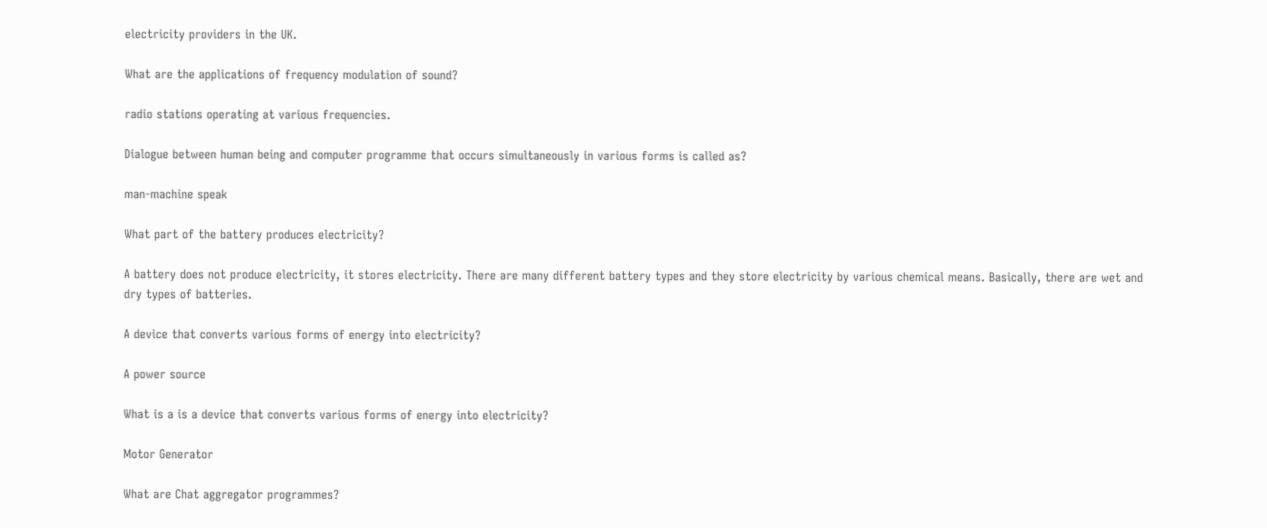electricity providers in the UK.

What are the applications of frequency modulation of sound?

radio stations operating at various frequencies.

Dialogue between human being and computer programme that occurs simultaneously in various forms is called as?

man-machine speak

What part of the battery produces electricity?

A battery does not produce electricity, it stores electricity. There are many different battery types and they store electricity by various chemical means. Basically, there are wet and dry types of batteries.

A device that converts various forms of energy into electricity?

A power source

What is a is a device that converts various forms of energy into electricity?

Motor Generator

What are Chat aggregator programmes?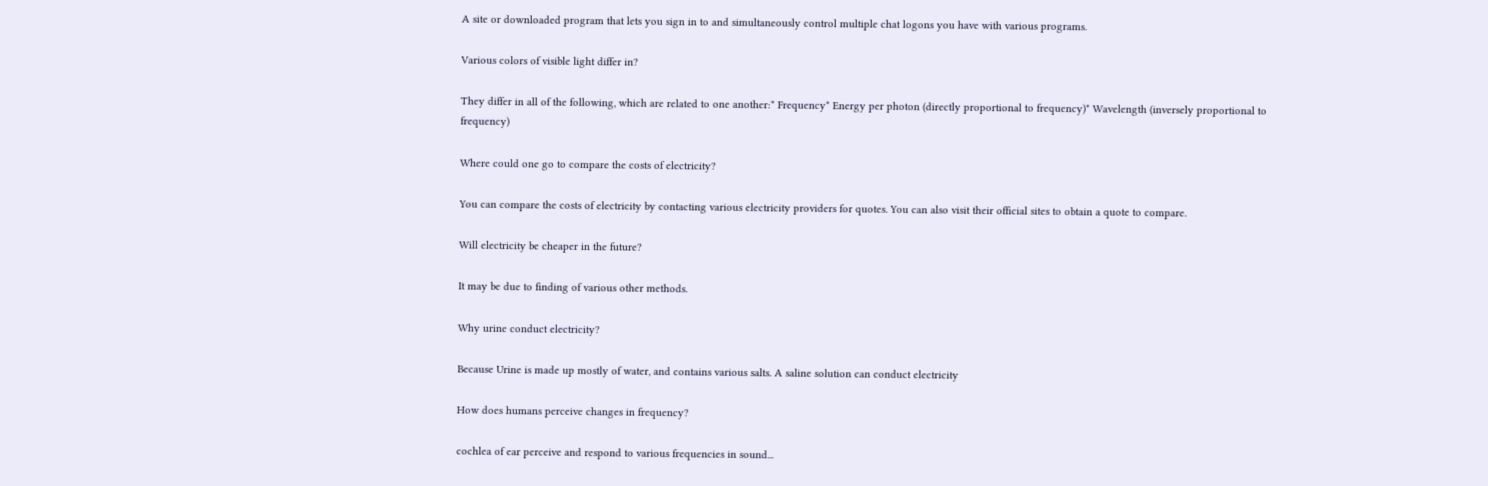A site or downloaded program that lets you sign in to and simultaneously control multiple chat logons you have with various programs.

Various colors of visible light differ in?

They differ in all of the following, which are related to one another:* Frequency* Energy per photon (directly proportional to frequency)* Wavelength (inversely proportional to frequency)

Where could one go to compare the costs of electricity?

You can compare the costs of electricity by contacting various electricity providers for quotes. You can also visit their official sites to obtain a quote to compare.

Will electricity be cheaper in the future?

It may be due to finding of various other methods.

Why urine conduct electricity?

Because Urine is made up mostly of water, and contains various salts. A saline solution can conduct electricity

How does humans perceive changes in frequency?

cochlea of ear perceive and respond to various frequencies in sound...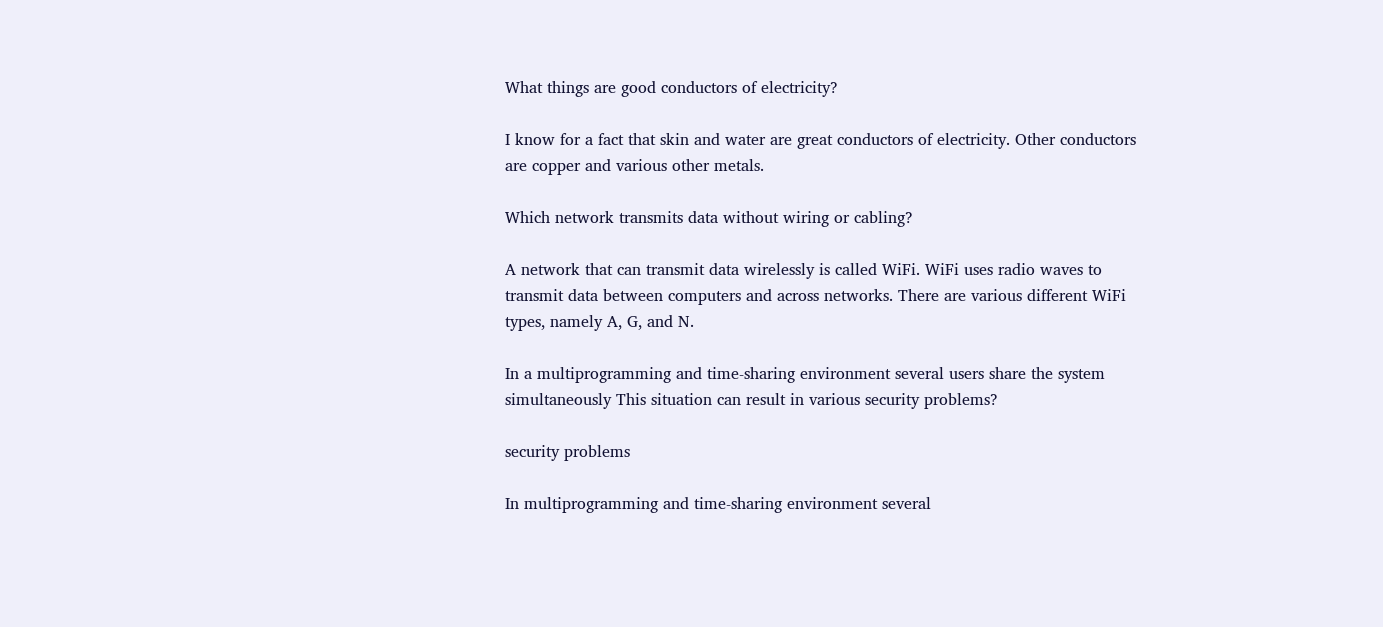What things are good conductors of electricity?

I know for a fact that skin and water are great conductors of electricity. Other conductors are copper and various other metals.

Which network transmits data without wiring or cabling?

A network that can transmit data wirelessly is called WiFi. WiFi uses radio waves to transmit data between computers and across networks. There are various different WiFi types, namely A, G, and N.

In a multiprogramming and time-sharing environment several users share the system simultaneously This situation can result in various security problems?

security problems

In multiprogramming and time-sharing environment several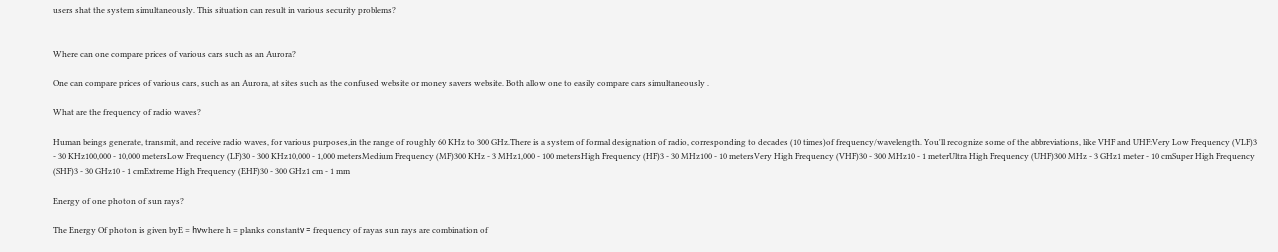users shat the system simultaneously. This situation can result in various security problems?


Where can one compare prices of various cars such as an Aurora?

One can compare prices of various cars, such as an Aurora, at sites such as the confused website or money savers website. Both allow one to easily compare cars simultaneously .

What are the frequency of radio waves?

Human beings generate, transmit, and receive radio waves, for various purposes,in the range of roughly 60 KHz to 300 GHz.There is a system of formal designation of radio, corresponding to decades (10 times)of frequency/wavelength. You'll recognize some of the abbreviations, like VHF and UHF:Very Low Frequency (VLF)3 - 30 KHz100,000 - 10,000 metersLow Frequency (LF)30 - 300 KHz10,000 - 1,000 metersMedium Frequency (MF)300 KHz - 3 MHz1,000 - 100 metersHigh Frequency (HF)3 - 30 MHz100 - 10 metersVery High Frequency (VHF)30 - 300 MHz10 - 1 meterUltra High Frequency (UHF)300 MHz - 3 GHz1 meter - 10 cmSuper High Frequency (SHF)3 - 30 GHz10 - 1 cmExtreme High Frequency (EHF)30 - 300 GHz1 cm - 1 mm

Energy of one photon of sun rays?

The Energy Of photon is given byE = hνwhere h = planks constantν = frequency of rayas sun rays are combination of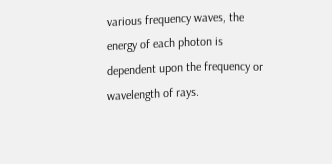various frequency waves, the energy of each photon is dependent upon the frequency or wavelength of rays.